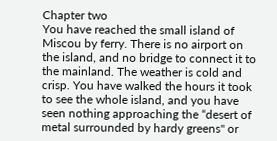Chapter two
You have reached the small island of Miscou by ferry. There is no airport on the island, and no bridge to connect it to the mainland. The weather is cold and crisp. You have walked the hours it took to see the whole island, and you have seen nothing approaching the “desert of metal surrounded by hardy greens" or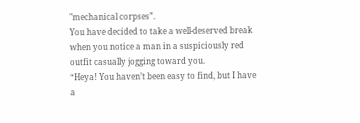"mechanical corpses”.
You have decided to take a well-deserved break when you notice a man in a suspiciously red outfit casually jogging toward you.
“Heya! You haven’t been easy to find, but I have a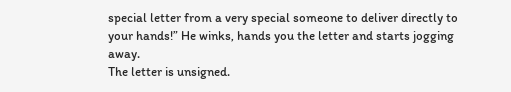special letter from a very special someone to deliver directly to your hands!” He winks, hands you the letter and starts jogging away.
The letter is unsigned.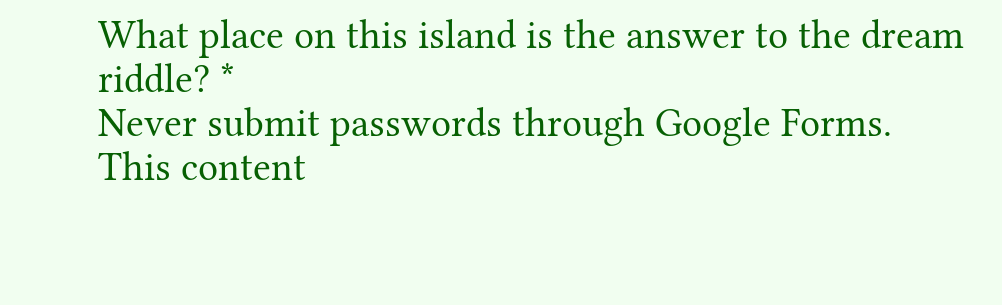What place on this island is the answer to the dream riddle? *
Never submit passwords through Google Forms.
This content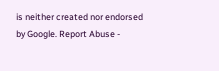is neither created nor endorsed by Google. Report Abuse -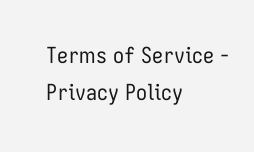Terms of Service - Privacy Policy